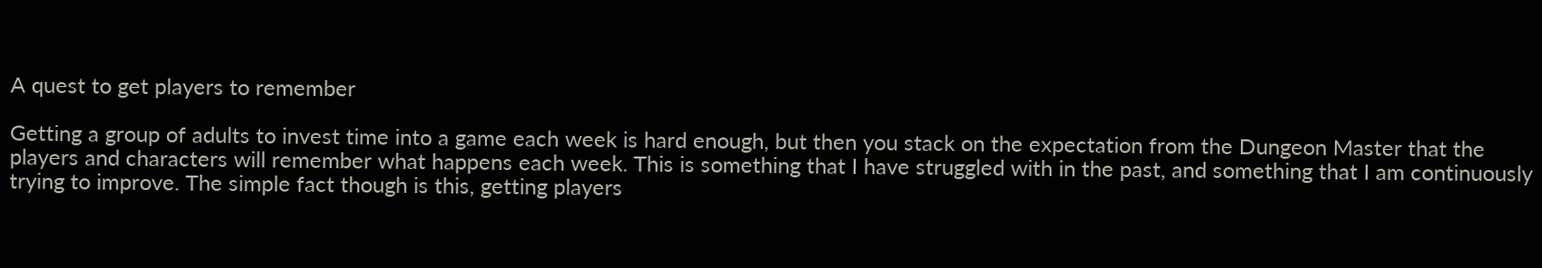A quest to get players to remember

Getting a group of adults to invest time into a game each week is hard enough, but then you stack on the expectation from the Dungeon Master that the players and characters will remember what happens each week. This is something that I have struggled with in the past, and something that I am continuously trying to improve. The simple fact though is this, getting players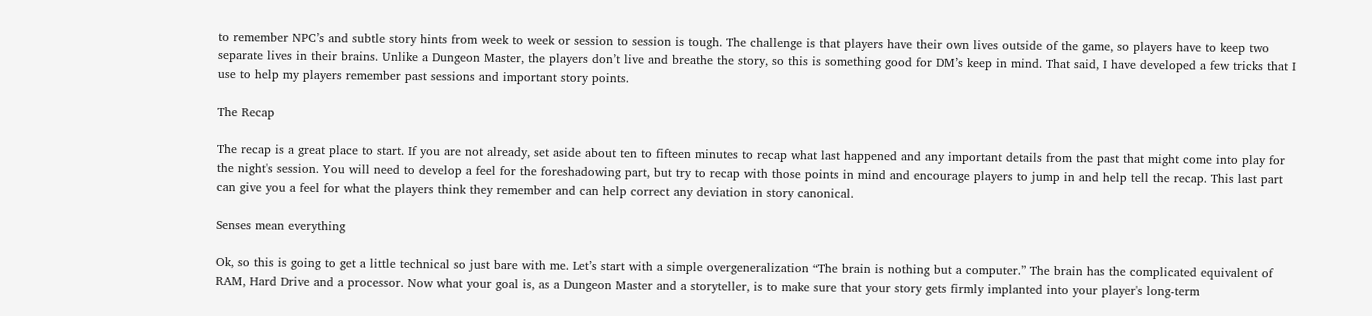to remember NPC’s and subtle story hints from week to week or session to session is tough. The challenge is that players have their own lives outside of the game, so players have to keep two separate lives in their brains. Unlike a Dungeon Master, the players don’t live and breathe the story, so this is something good for DM’s keep in mind. That said, I have developed a few tricks that I use to help my players remember past sessions and important story points.

The Recap

The recap is a great place to start. If you are not already, set aside about ten to fifteen minutes to recap what last happened and any important details from the past that might come into play for the night's session. You will need to develop a feel for the foreshadowing part, but try to recap with those points in mind and encourage players to jump in and help tell the recap. This last part can give you a feel for what the players think they remember and can help correct any deviation in story canonical.

Senses mean everything

Ok, so this is going to get a little technical so just bare with me. Let’s start with a simple overgeneralization “The brain is nothing but a computer.” The brain has the complicated equivalent of RAM, Hard Drive and a processor. Now what your goal is, as a Dungeon Master and a storyteller, is to make sure that your story gets firmly implanted into your player's long-term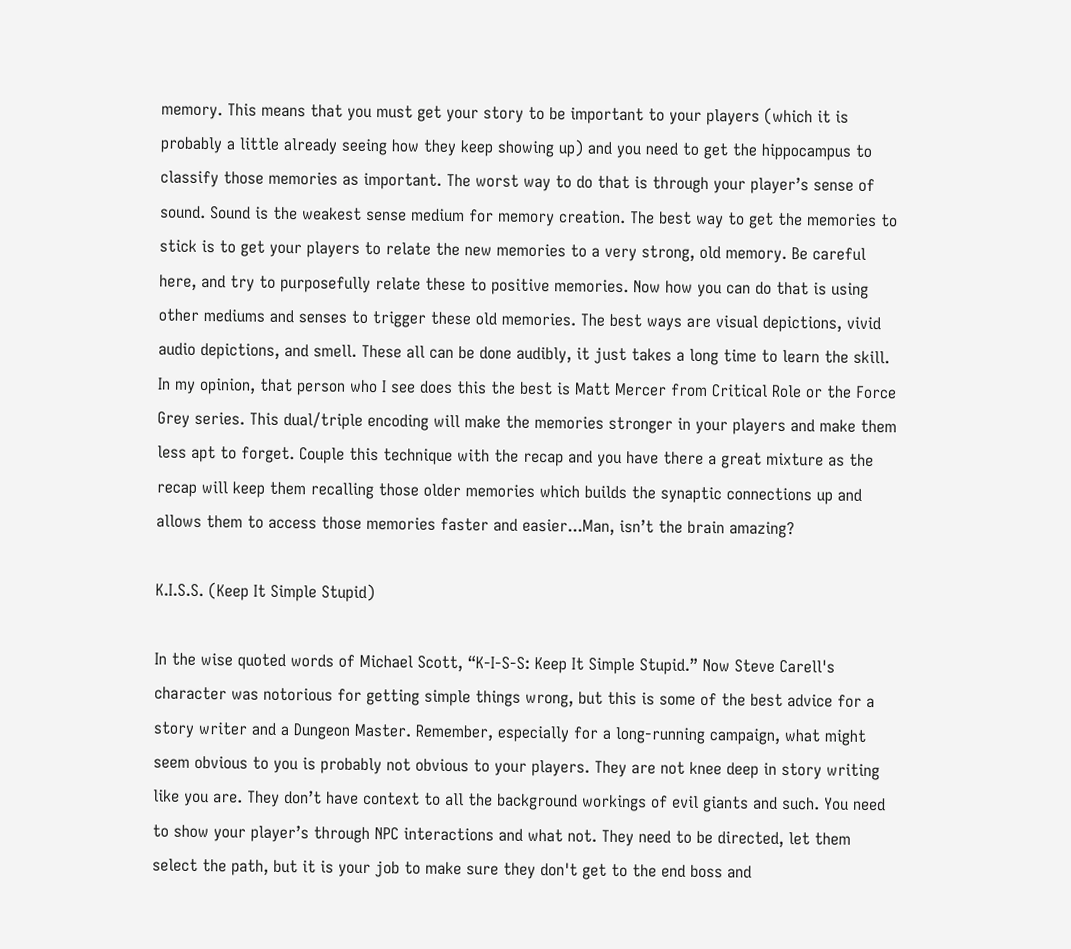memory. This means that you must get your story to be important to your players (which it is probably a little already seeing how they keep showing up) and you need to get the hippocampus to classify those memories as important. The worst way to do that is through your player’s sense of sound. Sound is the weakest sense medium for memory creation. The best way to get the memories to stick is to get your players to relate the new memories to a very strong, old memory. Be careful here, and try to purposefully relate these to positive memories. Now how you can do that is using other mediums and senses to trigger these old memories. The best ways are visual depictions, vivid audio depictions, and smell. These all can be done audibly, it just takes a long time to learn the skill. In my opinion, that person who I see does this the best is Matt Mercer from Critical Role or the Force Grey series. This dual/triple encoding will make the memories stronger in your players and make them less apt to forget. Couple this technique with the recap and you have there a great mixture as the recap will keep them recalling those older memories which builds the synaptic connections up and allows them to access those memories faster and easier...Man, isn’t the brain amazing?

K.I.S.S. (Keep It Simple Stupid)

In the wise quoted words of Michael Scott, “K-I-S-S: Keep It Simple Stupid.” Now Steve Carell's character was notorious for getting simple things wrong, but this is some of the best advice for a story writer and a Dungeon Master. Remember, especially for a long-running campaign, what might seem obvious to you is probably not obvious to your players. They are not knee deep in story writing like you are. They don’t have context to all the background workings of evil giants and such. You need to show your player’s through NPC interactions and what not. They need to be directed, let them select the path, but it is your job to make sure they don't get to the end boss and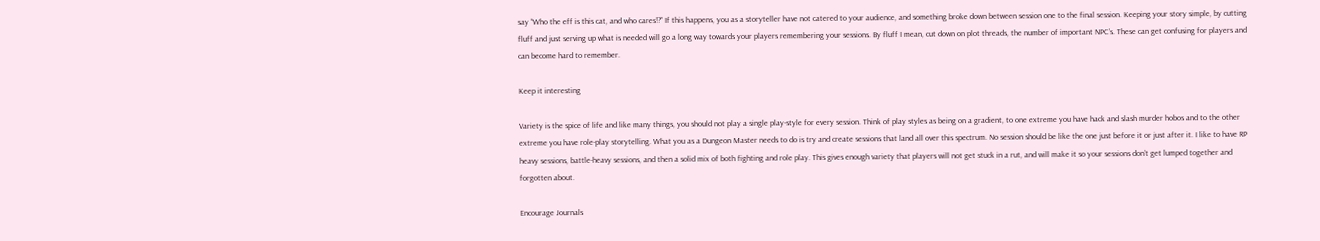say “Who the eff is this cat, and who cares!?” If this happens, you as a storyteller have not catered to your audience, and something broke down between session one to the final session. Keeping your story simple, by cutting fluff and just serving up what is needed will go a long way towards your players remembering your sessions. By fluff I mean, cut down on plot threads, the number of important NPC’s. These can get confusing for players and can become hard to remember.

Keep it interesting

Variety is the spice of life and like many things, you should not play a single play-style for every session. Think of play styles as being on a gradient, to one extreme you have hack and slash murder hobos and to the other extreme you have role-play storytelling. What you as a Dungeon Master needs to do is try and create sessions that land all over this spectrum. No session should be like the one just before it or just after it. I like to have RP heavy sessions, battle-heavy sessions, and then a solid mix of both fighting and role play. This gives enough variety that players will not get stuck in a rut, and will make it so your sessions don’t get lumped together and forgotten about.

Encourage Journals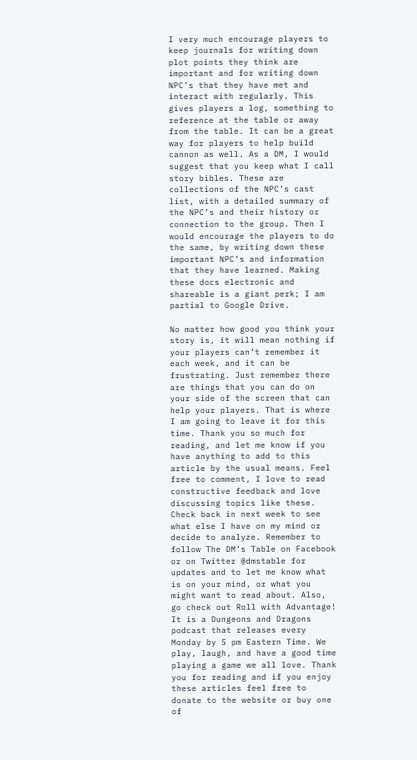I very much encourage players to keep journals for writing down plot points they think are important and for writing down NPC’s that they have met and interact with regularly. This gives players a log, something to reference at the table or away from the table. It can be a great way for players to help build cannon as well. As a DM, I would suggest that you keep what I call story bibles. These are collections of the NPC’s cast list, with a detailed summary of the NPC’s and their history or connection to the group. Then I would encourage the players to do the same, by writing down these important NPC’s and information that they have learned. Making these docs electronic and shareable is a giant perk; I am partial to Google Drive.

No matter how good you think your story is, it will mean nothing if your players can’t remember it each week, and it can be frustrating. Just remember there are things that you can do on your side of the screen that can help your players. That is where I am going to leave it for this time. Thank you so much for reading, and let me know if you have anything to add to this article by the usual means. Feel free to comment, I love to read constructive feedback and love discussing topics like these. Check back in next week to see what else I have on my mind or decide to analyze. Remember to follow The DM’s Table on Facebook or on Twitter @dmstable for updates and to let me know what is on your mind, or what you might want to read about. Also, go check out Roll with Advantage! It is a Dungeons and Dragons podcast that releases every Monday by 5 pm Eastern Time. We play, laugh, and have a good time playing a game we all love. Thank you for reading and if you enjoy these articles feel free to donate to the website or buy one of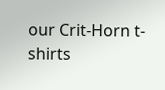our Crit-Horn t-shirts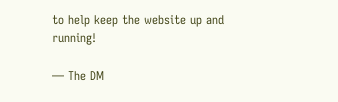to help keep the website up and running!

― The DM